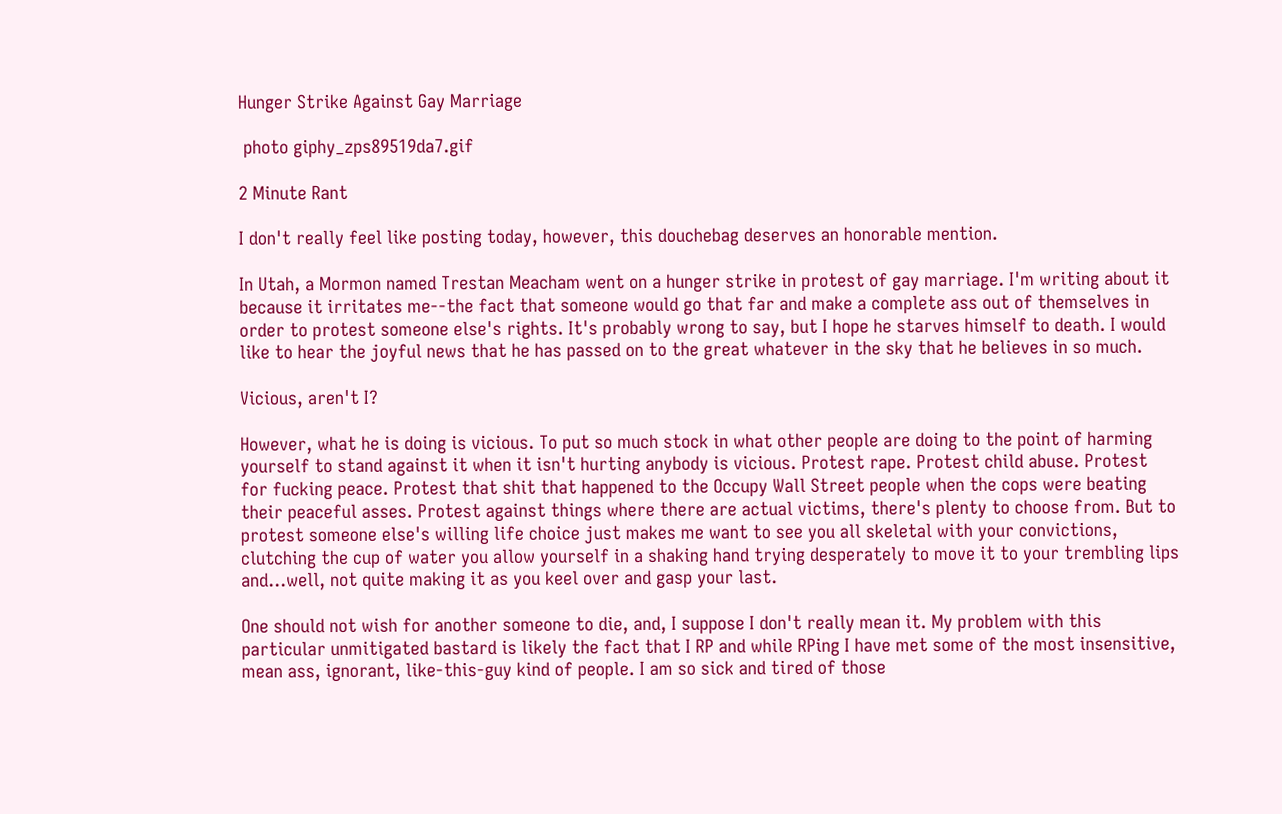Hunger Strike Against Gay Marriage

 photo giphy_zps89519da7.gif

2 Minute Rant

I don't really feel like posting today, however, this douchebag deserves an honorable mention.

In Utah, a Mormon named Trestan Meacham went on a hunger strike in protest of gay marriage. I'm writing about it because it irritates me--the fact that someone would go that far and make a complete ass out of themselves in order to protest someone else's rights. It's probably wrong to say, but I hope he starves himself to death. I would like to hear the joyful news that he has passed on to the great whatever in the sky that he believes in so much.

Vicious, aren't I?

However, what he is doing is vicious. To put so much stock in what other people are doing to the point of harming yourself to stand against it when it isn't hurting anybody is vicious. Protest rape. Protest child abuse. Protest for fucking peace. Protest that shit that happened to the Occupy Wall Street people when the cops were beating their peaceful asses. Protest against things where there are actual victims, there's plenty to choose from. But to protest someone else's willing life choice just makes me want to see you all skeletal with your convictions, clutching the cup of water you allow yourself in a shaking hand trying desperately to move it to your trembling lips and...well, not quite making it as you keel over and gasp your last.

One should not wish for another someone to die, and, I suppose I don't really mean it. My problem with this particular unmitigated bastard is likely the fact that I RP and while RPing I have met some of the most insensitive, mean ass, ignorant, like-this-guy kind of people. I am so sick and tired of those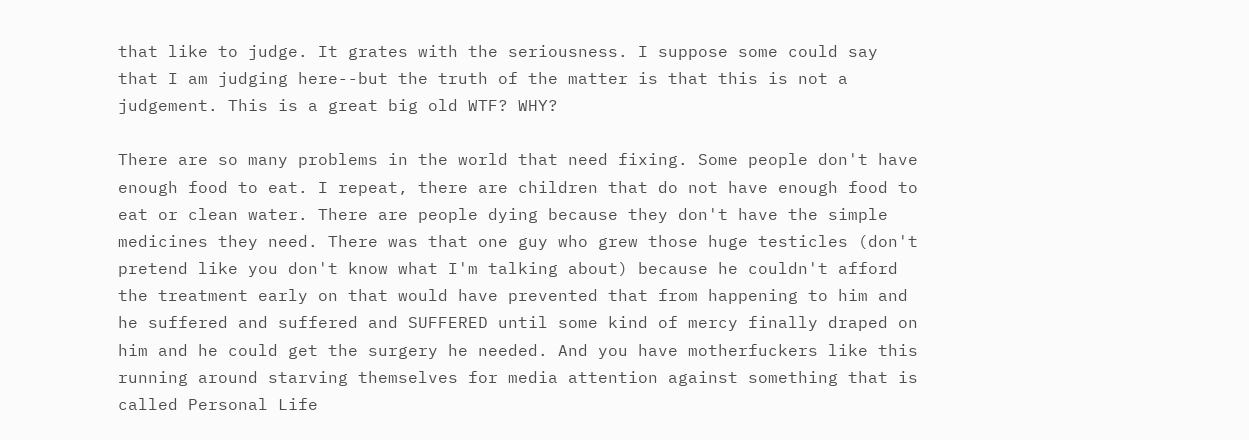that like to judge. It grates with the seriousness. I suppose some could say that I am judging here--but the truth of the matter is that this is not a judgement. This is a great big old WTF? WHY?

There are so many problems in the world that need fixing. Some people don't have enough food to eat. I repeat, there are children that do not have enough food to eat or clean water. There are people dying because they don't have the simple medicines they need. There was that one guy who grew those huge testicles (don't pretend like you don't know what I'm talking about) because he couldn't afford the treatment early on that would have prevented that from happening to him and he suffered and suffered and SUFFERED until some kind of mercy finally draped on him and he could get the surgery he needed. And you have motherfuckers like this running around starving themselves for media attention against something that is called Personal Life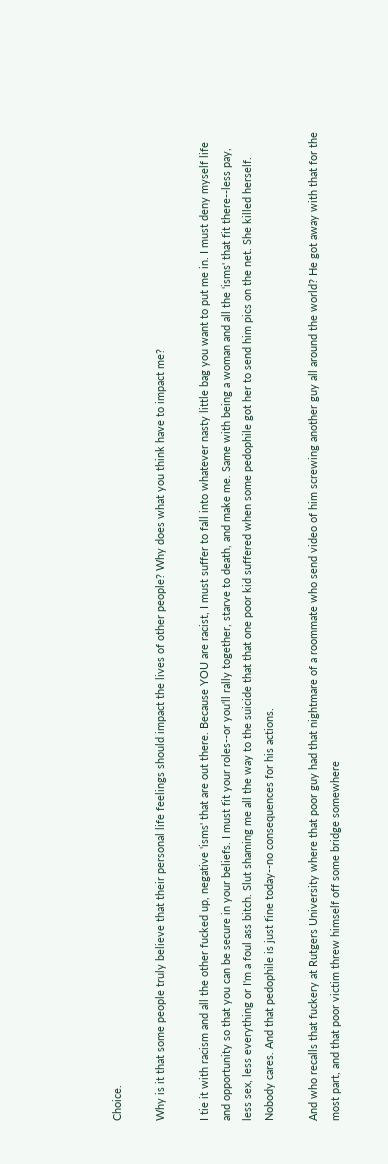Choice.

Why is it that some people truly believe that their personal life feelings should impact the lives of other people? Why does what you think have to impact me?

I tie it with racism and all the other fucked up, negative 'isms' that are out there. Because YOU are racist, I must suffer to fall into whatever nasty little bag you want to put me in. I must deny myself life and opportunity so that you can be secure in your beliefs. I must fit your roles--or you'll rally together, starve to death, and make me. Same with being a woman and all the 'isms' that fit there--less pay, less sex, less everything or I'm a foul ass bitch. Slut shaming me all the way to the suicide that that one poor kid suffered when some pedophile got her to send him pics on the net. She killed herself. Nobody cares. And that pedophile is just fine today--no consequences for his actions.

And who recalls that fuckery at Rutgers University where that poor guy had that nightmare of a roommate who send video of him screwing another guy all around the world? He got away with that for the most part, and that poor victim threw himself off some bridge somewhere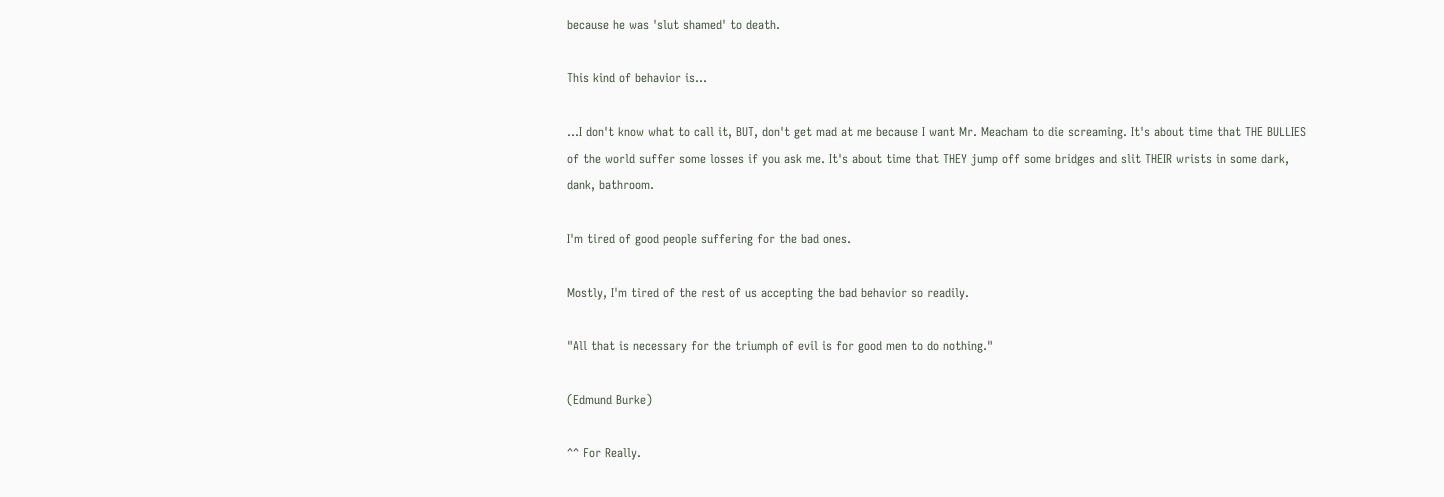because he was 'slut shamed' to death.

This kind of behavior is...

...I don't know what to call it, BUT, don't get mad at me because I want Mr. Meacham to die screaming. It's about time that THE BULLIES of the world suffer some losses if you ask me. It's about time that THEY jump off some bridges and slit THEIR wrists in some dark, dank, bathroom.

I'm tired of good people suffering for the bad ones.

Mostly, I'm tired of the rest of us accepting the bad behavior so readily.

"All that is necessary for the triumph of evil is for good men to do nothing."

(Edmund Burke)

^^ For Really.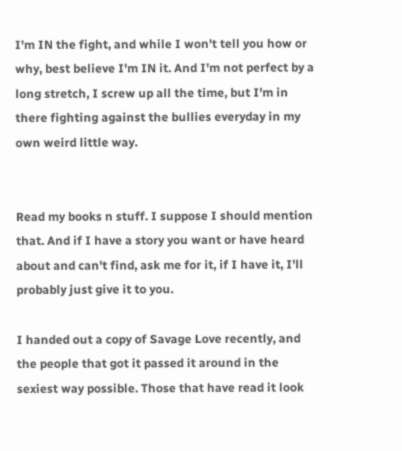I'm IN the fight, and while I won't tell you how or why, best believe I'm IN it. And I'm not perfect by a long stretch, I screw up all the time, but I'm in there fighting against the bullies everyday in my own weird little way.


Read my books n stuff. I suppose I should mention that. And if I have a story you want or have heard about and can't find, ask me for it, if I have it, I'll probably just give it to you.

I handed out a copy of Savage Love recently, and the people that got it passed it around in the sexiest way possible. Those that have read it look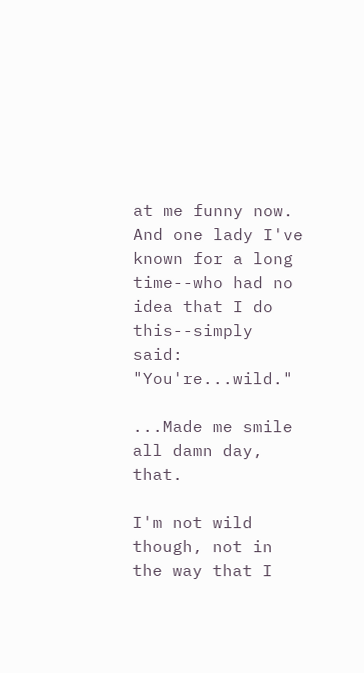at me funny now. And one lady I've known for a long time--who had no idea that I do this--simply said: "You're...wild."

...Made me smile all damn day, that.

I'm not wild though, not in the way that I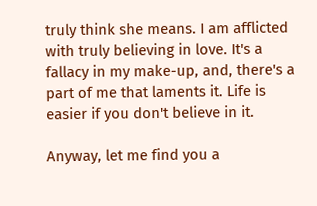truly think she means. I am afflicted with truly believing in love. It's a fallacy in my make-up, and, there's a part of me that laments it. Life is easier if you don't believe in it.

Anyway, let me find you a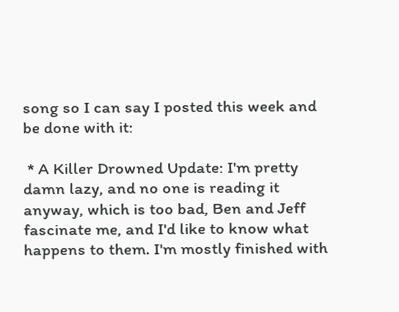song so I can say I posted this week and be done with it:

 * A Killer Drowned Update: I'm pretty damn lazy, and no one is reading it anyway, which is too bad, Ben and Jeff fascinate me, and I'd like to know what happens to them. I'm mostly finished with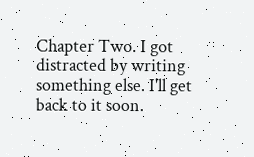Chapter Two. I got distracted by writing something else. I'll get back to it soon.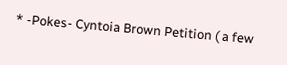* -Pokes- Cyntoia Brown Petition ( a few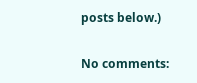posts below.)

No comments: